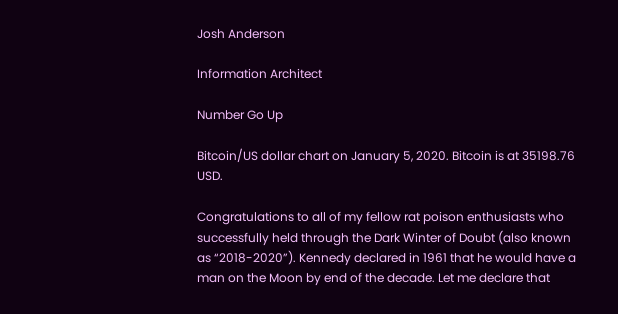Josh Anderson

Information Architect

Number Go Up

Bitcoin/US dollar chart on January 5, 2020. Bitcoin is at 35198.76 USD.

Congratulations to all of my fellow rat poison enthusiasts who successfully held through the Dark Winter of Doubt (also known as “2018-2020”). Kennedy declared in 1961 that he would have a man on the Moon by end of the decade. Let me declare that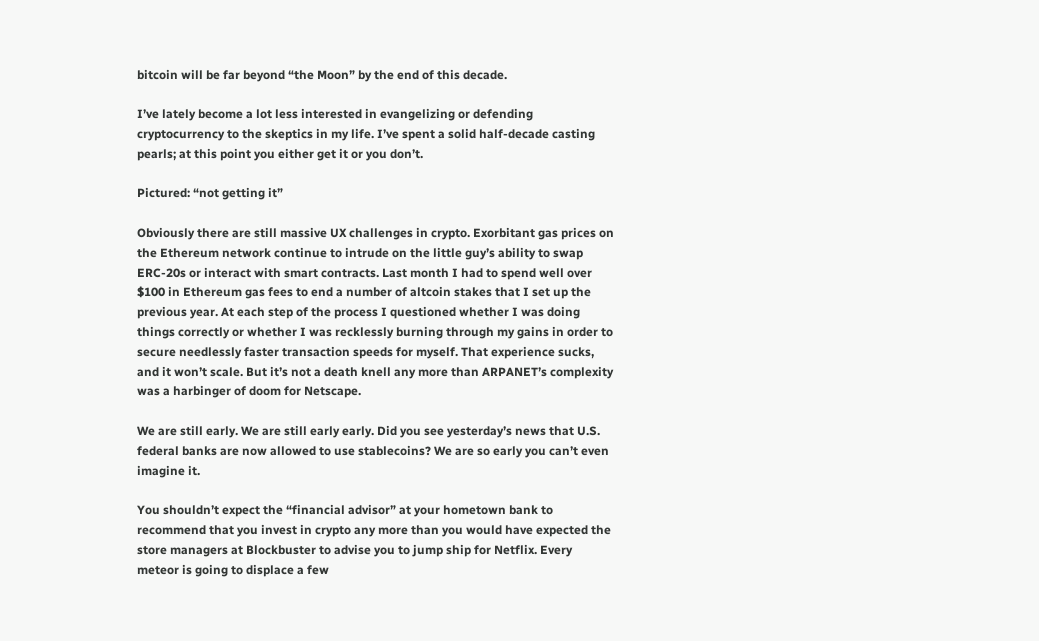bitcoin will be far beyond “the Moon” by the end of this decade.

I’ve lately become a lot less interested in evangelizing or defending cryptocurrency to the skeptics in my life. I’ve spent a solid half-decade casting pearls; at this point you either get it or you don’t.

Pictured: “not getting it”

Obviously there are still massive UX challenges in crypto. Exorbitant gas prices on the Ethereum network continue to intrude on the little guy’s ability to swap ERC-20s or interact with smart contracts. Last month I had to spend well over $100 in Ethereum gas fees to end a number of altcoin stakes that I set up the previous year. At each step of the process I questioned whether I was doing things correctly or whether I was recklessly burning through my gains in order to secure needlessly faster transaction speeds for myself. That experience sucks, and it won’t scale. But it’s not a death knell any more than ARPANET’s complexity was a harbinger of doom for Netscape.

We are still early. We are still early early. Did you see yesterday’s news that U.S. federal banks are now allowed to use stablecoins? We are so early you can’t even imagine it.

You shouldn’t expect the “financial advisor” at your hometown bank to recommend that you invest in crypto any more than you would have expected the store managers at Blockbuster to advise you to jump ship for Netflix. Every meteor is going to displace a few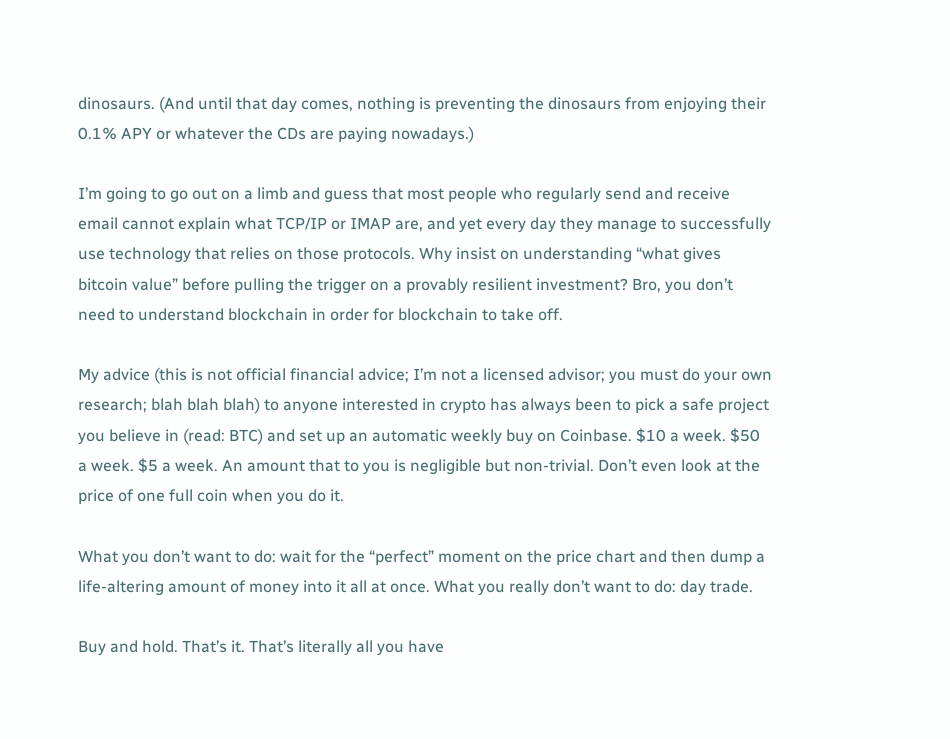dinosaurs. (And until that day comes, nothing is preventing the dinosaurs from enjoying their 0.1% APY or whatever the CDs are paying nowadays.)

I’m going to go out on a limb and guess that most people who regularly send and receive email cannot explain what TCP/IP or IMAP are, and yet every day they manage to successfully use technology that relies on those protocols. Why insist on understanding “what gives bitcoin value” before pulling the trigger on a provably resilient investment? Bro, you don’t need to understand blockchain in order for blockchain to take off.

My advice (this is not official financial advice; I’m not a licensed advisor; you must do your own research; blah blah blah) to anyone interested in crypto has always been to pick a safe project you believe in (read: BTC) and set up an automatic weekly buy on Coinbase. $10 a week. $50 a week. $5 a week. An amount that to you is negligible but non-trivial. Don’t even look at the price of one full coin when you do it.

What you don’t want to do: wait for the “perfect” moment on the price chart and then dump a life-altering amount of money into it all at once. What you really don’t want to do: day trade.

Buy and hold. That’s it. That’s literally all you have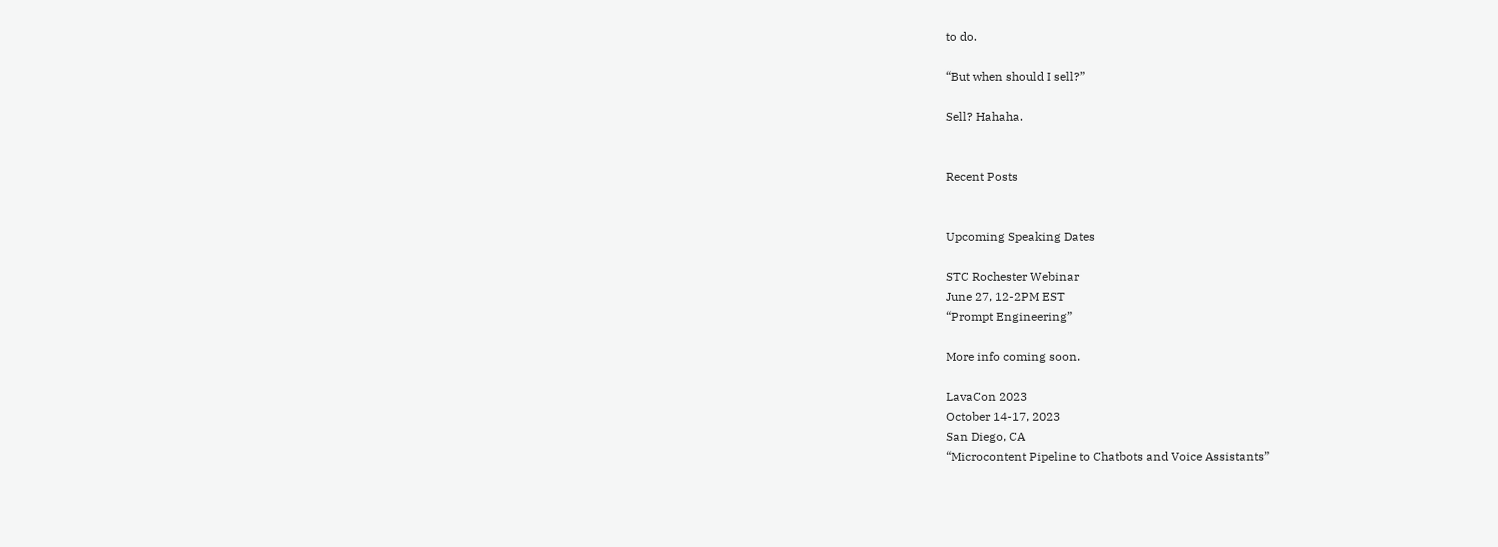to do.

“But when should I sell?”

Sell? Hahaha.


Recent Posts


Upcoming Speaking Dates

STC Rochester Webinar
June 27, 12-2PM EST
“Prompt Engineering”

More info coming soon.

LavaCon 2023
October 14-17, 2023
San Diego, CA
“Microcontent Pipeline to Chatbots and Voice Assistants”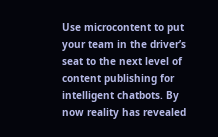Use microcontent to put your team in the driver’s seat to the next level of content publishing for intelligent chatbots. By now reality has revealed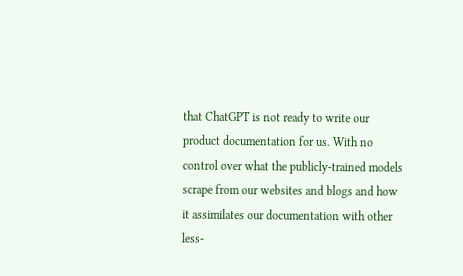that ChatGPT is not ready to write our product documentation for us. With no control over what the publicly-trained models scrape from our websites and blogs and how it assimilates our documentation with other less-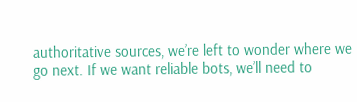authoritative sources, we’re left to wonder where we go next. If we want reliable bots, we’ll need to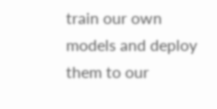train our own models and deploy them to our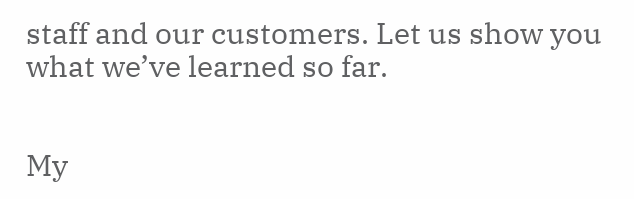staff and our customers. Let us show you what we’ve learned so far.


My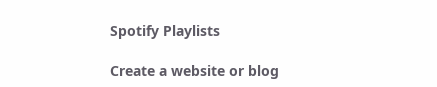Spotify Playlists

Create a website or blog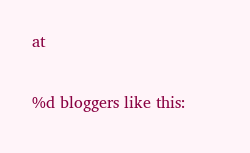at

%d bloggers like this: